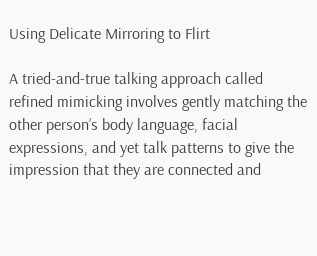Using Delicate Mirroring to Flirt

A tried-and-true talking approach called refined mimicking involves gently matching the other person’s body language, facial expressions, and yet talk patterns to give the impression that they are connected and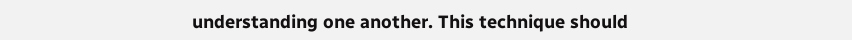understanding one another. This technique should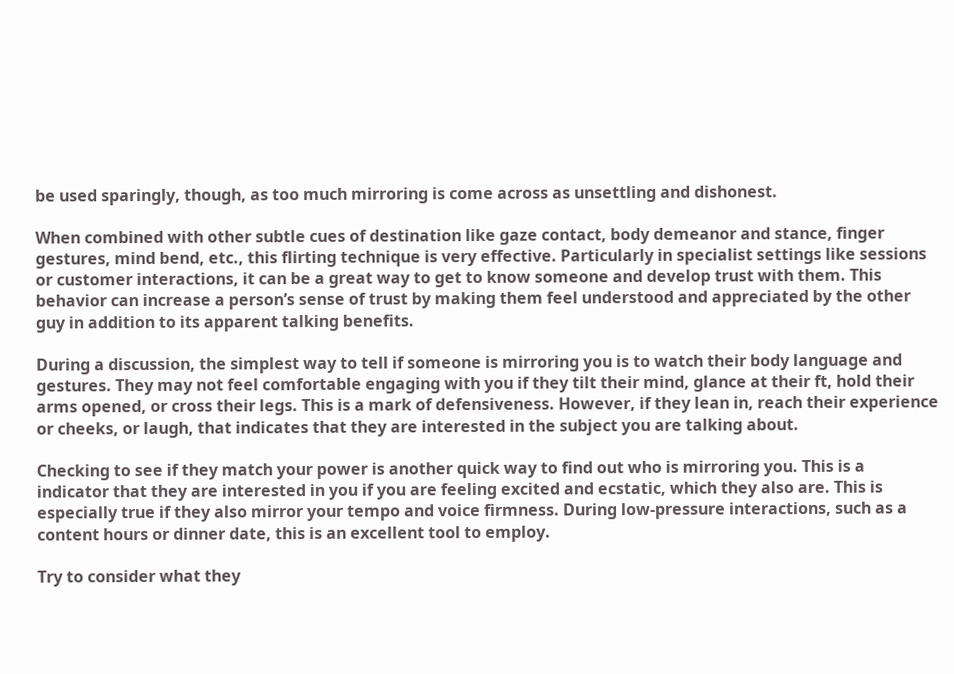be used sparingly, though, as too much mirroring is come across as unsettling and dishonest.

When combined with other subtle cues of destination like gaze contact, body demeanor and stance, finger gestures, mind bend, etc., this flirting technique is very effective. Particularly in specialist settings like sessions or customer interactions, it can be a great way to get to know someone and develop trust with them. This behavior can increase a person’s sense of trust by making them feel understood and appreciated by the other guy in addition to its apparent talking benefits.

During a discussion, the simplest way to tell if someone is mirroring you is to watch their body language and gestures. They may not feel comfortable engaging with you if they tilt their mind, glance at their ft, hold their arms opened, or cross their legs. This is a mark of defensiveness. However, if they lean in, reach their experience or cheeks, or laugh, that indicates that they are interested in the subject you are talking about.

Checking to see if they match your power is another quick way to find out who is mirroring you. This is a indicator that they are interested in you if you are feeling excited and ecstatic, which they also are. This is especially true if they also mirror your tempo and voice firmness. During low-pressure interactions, such as a content hours or dinner date, this is an excellent tool to employ.

Try to consider what they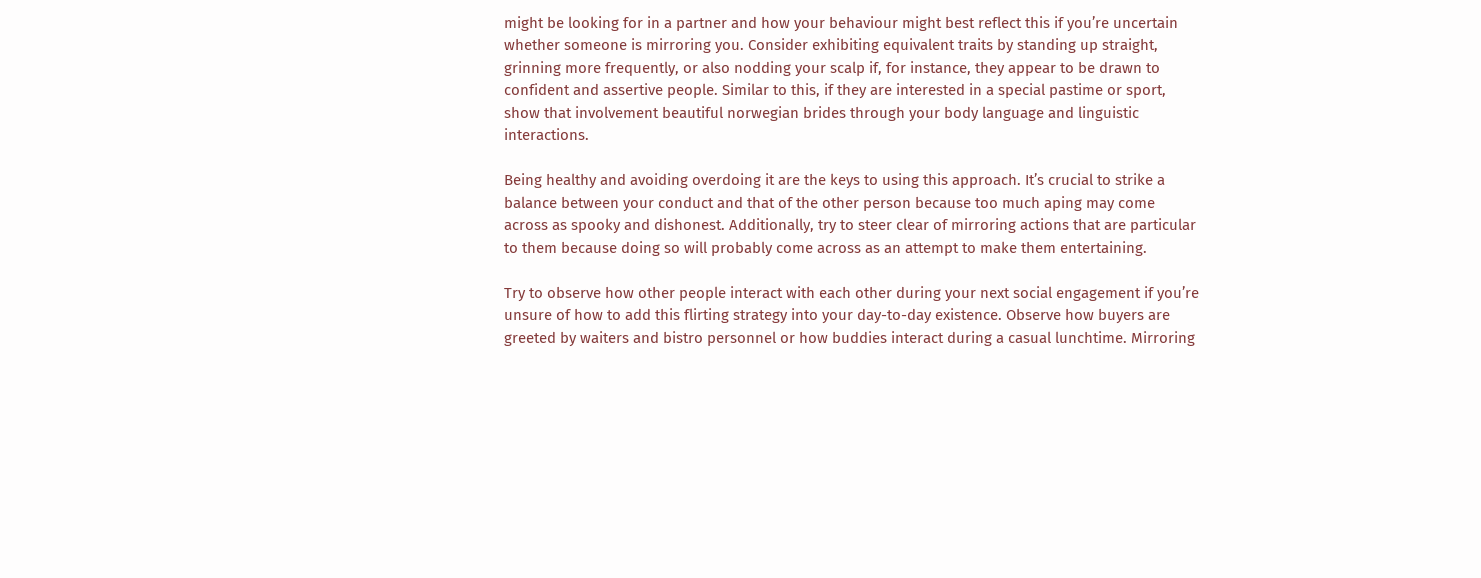might be looking for in a partner and how your behaviour might best reflect this if you’re uncertain whether someone is mirroring you. Consider exhibiting equivalent traits by standing up straight, grinning more frequently, or also nodding your scalp if, for instance, they appear to be drawn to confident and assertive people. Similar to this, if they are interested in a special pastime or sport, show that involvement beautiful norwegian brides through your body language and linguistic interactions.

Being healthy and avoiding overdoing it are the keys to using this approach. It’s crucial to strike a balance between your conduct and that of the other person because too much aping may come across as spooky and dishonest. Additionally, try to steer clear of mirroring actions that are particular to them because doing so will probably come across as an attempt to make them entertaining.

Try to observe how other people interact with each other during your next social engagement if you’re unsure of how to add this flirting strategy into your day-to-day existence. Observe how buyers are greeted by waiters and bistro personnel or how buddies interact during a casual lunchtime. Mirroring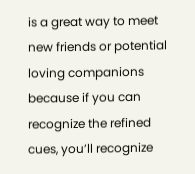is a great way to meet new friends or potential loving companions because if you can recognize the refined cues, you’ll recognize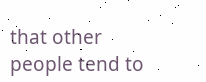that other people tend to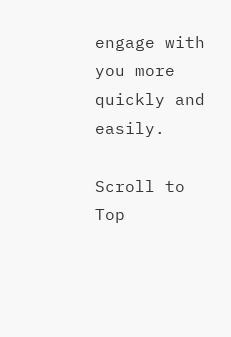engage with you more quickly and easily.

Scroll to Top